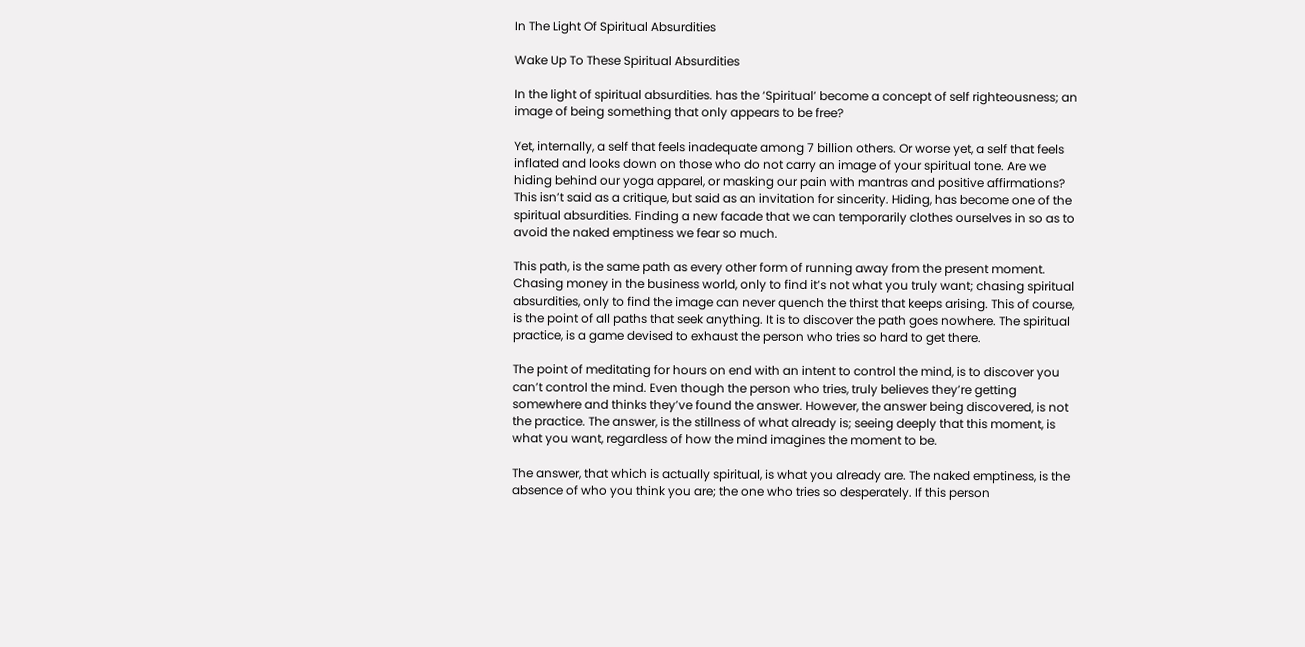In The Light Of Spiritual Absurdities

Wake Up To These Spiritual Absurdities

In the light of spiritual absurdities. has the ‘Spiritual’ become a concept of self righteousness; an image of being something that only appears to be free?

Yet, internally, a self that feels inadequate among 7 billion others. Or worse yet, a self that feels inflated and looks down on those who do not carry an image of your spiritual tone. Are we hiding behind our yoga apparel, or masking our pain with mantras and positive affirmations? This isn’t said as a critique, but said as an invitation for sincerity. Hiding, has become one of the spiritual absurdities. Finding a new facade that we can temporarily clothes ourselves in so as to avoid the naked emptiness we fear so much.

This path, is the same path as every other form of running away from the present moment. Chasing money in the business world, only to find it’s not what you truly want; chasing spiritual absurdities, only to find the image can never quench the thirst that keeps arising. This of course, is the point of all paths that seek anything. It is to discover the path goes nowhere. The spiritual practice, is a game devised to exhaust the person who tries so hard to get there.

The point of meditating for hours on end with an intent to control the mind, is to discover you can’t control the mind. Even though the person who tries, truly believes they’re getting somewhere and thinks they’ve found the answer. However, the answer being discovered, is not the practice. The answer, is the stillness of what already is; seeing deeply that this moment, is what you want, regardless of how the mind imagines the moment to be.

The answer, that which is actually spiritual, is what you already are. The naked emptiness, is the absence of who you think you are; the one who tries so desperately. If this person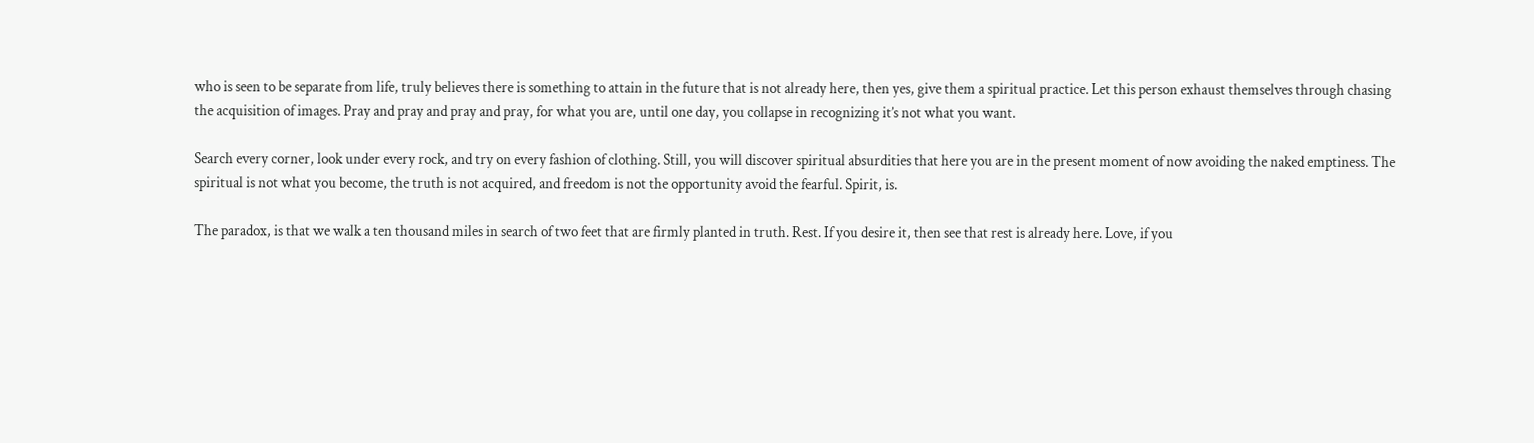who is seen to be separate from life, truly believes there is something to attain in the future that is not already here, then yes, give them a spiritual practice. Let this person exhaust themselves through chasing the acquisition of images. Pray and pray and pray and pray, for what you are, until one day, you collapse in recognizing it’s not what you want.

Search every corner, look under every rock, and try on every fashion of clothing. Still, you will discover spiritual absurdities that here you are in the present moment of now avoiding the naked emptiness. The spiritual is not what you become, the truth is not acquired, and freedom is not the opportunity avoid the fearful. Spirit, is.

The paradox, is that we walk a ten thousand miles in search of two feet that are firmly planted in truth. Rest. If you desire it, then see that rest is already here. Love, if you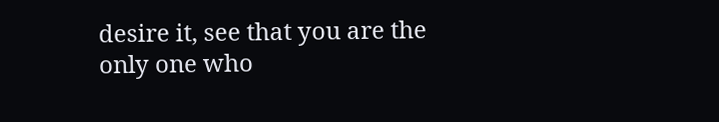desire it, see that you are the only one who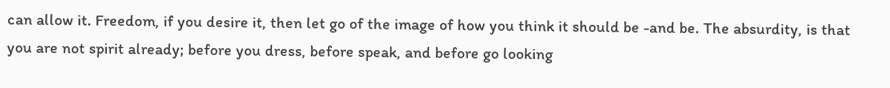can allow it. Freedom, if you desire it, then let go of the image of how you think it should be -and be. The absurdity, is that you are not spirit already; before you dress, before speak, and before go looking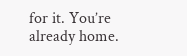for it. You’re already home.